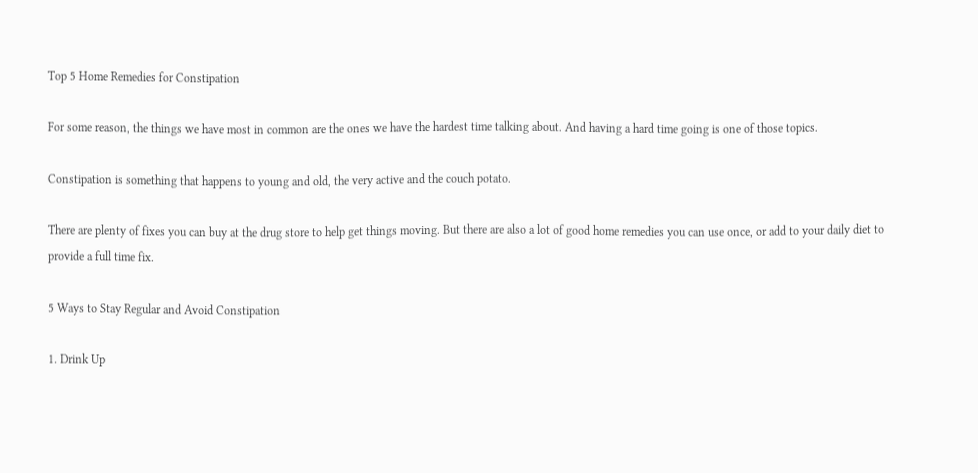Top 5 Home Remedies for Constipation

For some reason, the things we have most in common are the ones we have the hardest time talking about. And having a hard time going is one of those topics.

Constipation is something that happens to young and old, the very active and the couch potato.

There are plenty of fixes you can buy at the drug store to help get things moving. But there are also a lot of good home remedies you can use once, or add to your daily diet to provide a full time fix.

5 Ways to Stay Regular and Avoid Constipation

1. Drink Up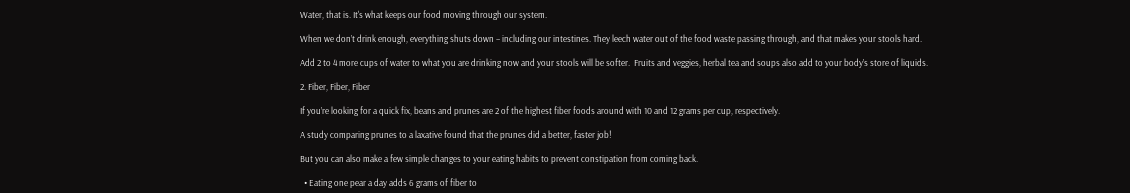Water, that is. It's what keeps our food moving through our system.

When we don’t drink enough, everything shuts down – including our intestines. They leech water out of the food waste passing through, and that makes your stools hard.

Add 2 to 4 more cups of water to what you are drinking now and your stools will be softer.  Fruits and veggies, herbal tea and soups also add to your body’s store of liquids.

2. Fiber, Fiber, Fiber

If you’re looking for a quick fix, beans and prunes are 2 of the highest fiber foods around with 10 and 12 grams per cup, respectively.

A study comparing prunes to a laxative found that the prunes did a better, faster job!

But you can also make a few simple changes to your eating habits to prevent constipation from coming back.

  • Eating one pear a day adds 6 grams of fiber to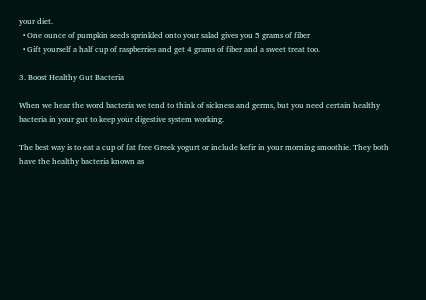your diet.
  • One ounce of pumpkin seeds sprinkled onto your salad gives you 5 grams of fiber
  • Gift yourself a half cup of raspberries and get 4 grams of fiber and a sweet treat too.

3. Boost Healthy Gut Bacteria

When we hear the word bacteria we tend to think of sickness and germs, but you need certain healthy bacteria in your gut to keep your digestive system working.

The best way is to eat a cup of fat free Greek yogurt or include kefir in your morning smoothie. They both have the healthy bacteria known as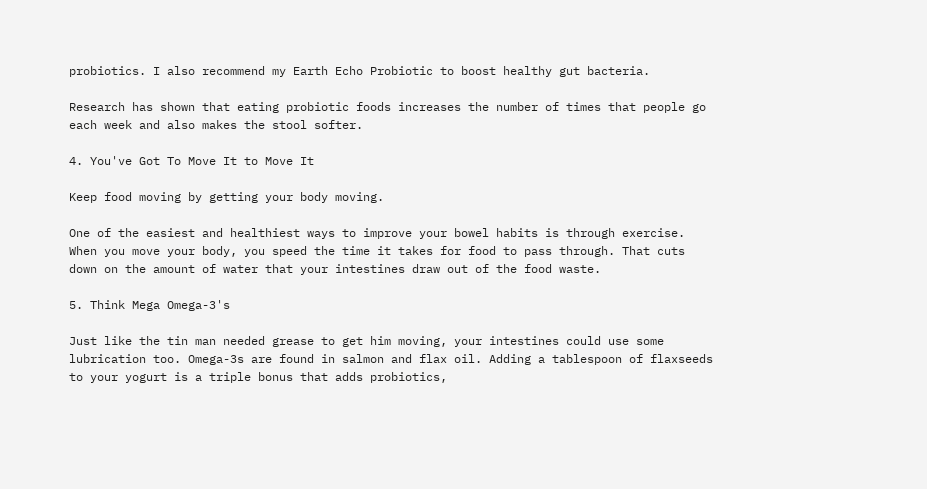probiotics. I also recommend my Earth Echo Probiotic to boost healthy gut bacteria.

Research has shown that eating probiotic foods increases the number of times that people go each week and also makes the stool softer.

4. You've Got To Move It to Move It

Keep food moving by getting your body moving.

One of the easiest and healthiest ways to improve your bowel habits is through exercise. When you move your body, you speed the time it takes for food to pass through. That cuts down on the amount of water that your intestines draw out of the food waste.

5. Think Mega Omega-3's

Just like the tin man needed grease to get him moving, your intestines could use some lubrication too. Omega-3s are found in salmon and flax oil. Adding a tablespoon of flaxseeds to your yogurt is a triple bonus that adds probiotics,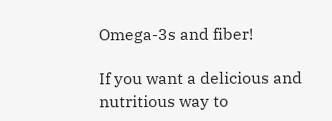Omega-3s and fiber!

If you want a delicious and nutritious way to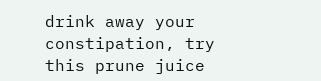drink away your constipation, try this prune juice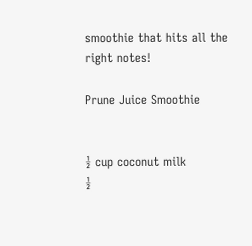smoothie that hits all the right notes!

Prune Juice Smoothie


½ cup coconut milk
½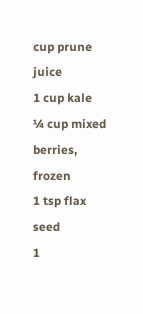cup prune juice
1 cup kale
¼ cup mixed berries, frozen
1 tsp flax seed
1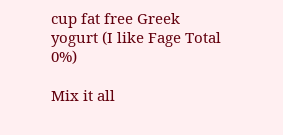cup fat free Greek yogurt (I like Fage Total 0%)

Mix it all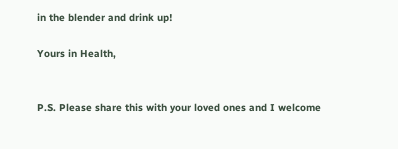in the blender and drink up!

Yours in Health,


P.S. Please share this with your loved ones and I welcome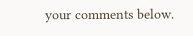your comments below.